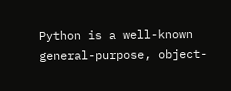Python is a well-known general-purpose, object-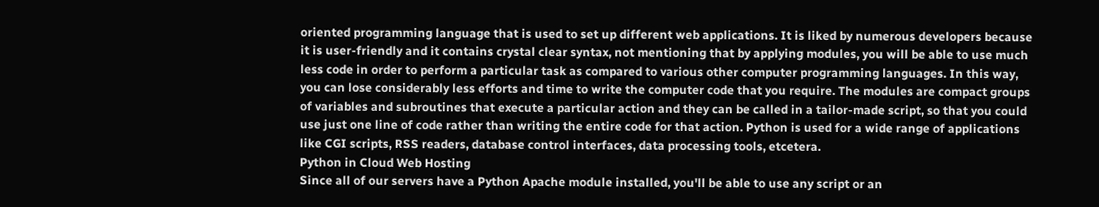oriented programming language that is used to set up different web applications. It is liked by numerous developers because it is user-friendly and it contains crystal clear syntax, not mentioning that by applying modules, you will be able to use much less code in order to perform a particular task as compared to various other computer programming languages. In this way, you can lose considerably less efforts and time to write the computer code that you require. The modules are compact groups of variables and subroutines that execute a particular action and they can be called in a tailor-made script, so that you could use just one line of code rather than writing the entire code for that action. Python is used for a wide range of applications like CGI scripts, RSS readers, database control interfaces, data processing tools, etcetera.
Python in Cloud Web Hosting
Since all of our servers have a Python Apache module installed, you'll be able to use any script or an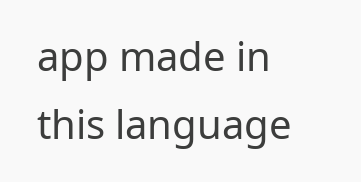app made in this language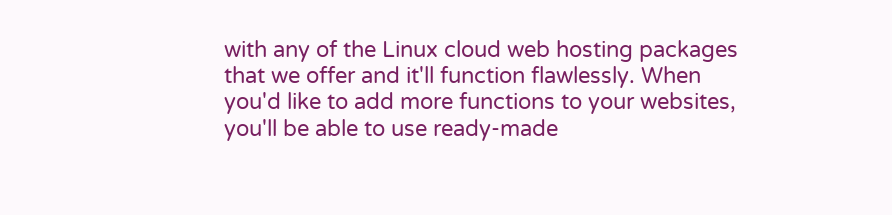with any of the Linux cloud web hosting packages that we offer and it'll function flawlessly. When you'd like to add more functions to your websites, you'll be able to use ready-made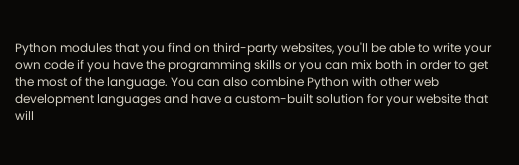Python modules that you find on third-party websites, you'll be able to write your own code if you have the programming skills or you can mix both in order to get the most of the language. You can also combine Python with other web development languages and have a custom-built solution for your website that will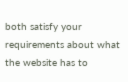both satisfy your requirements about what the website has to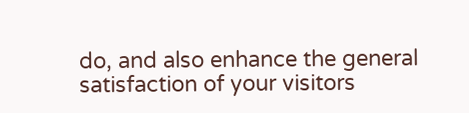do, and also enhance the general satisfaction of your visitors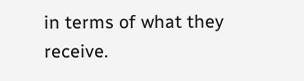in terms of what they receive.